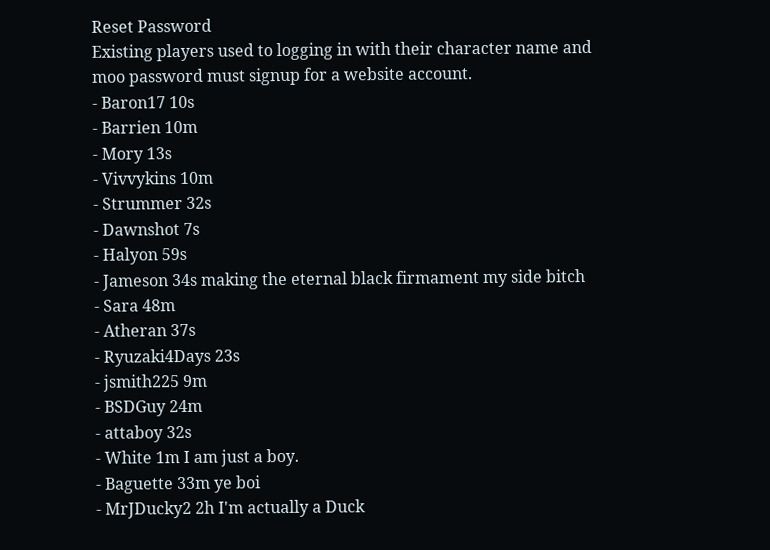Reset Password
Existing players used to logging in with their character name and moo password must signup for a website account.
- Baron17 10s
- Barrien 10m
- Mory 13s
- Vivvykins 10m
- Strummer 32s
- Dawnshot 7s
- Halyon 59s
- Jameson 34s making the eternal black firmament my side bitch
- Sara 48m
- Atheran 37s
- Ryuzaki4Days 23s
- jsmith225 9m
- BSDGuy 24m
- attaboy 32s
- White 1m I am just a boy.
- Baguette 33m ye boi
- MrJDucky2 2h I'm actually a Duck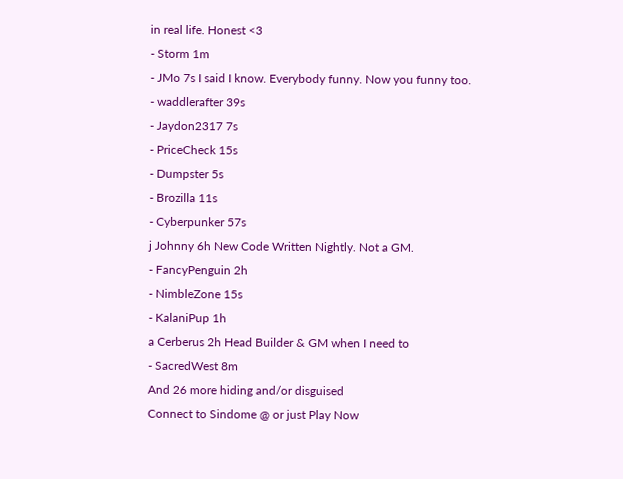in real life. Honest <3
- Storm 1m
- JMo 7s I said I know. Everybody funny. Now you funny too.
- waddlerafter 39s
- Jaydon2317 7s
- PriceCheck 15s
- Dumpster 5s
- Brozilla 11s
- Cyberpunker 57s
j Johnny 6h New Code Written Nightly. Not a GM.
- FancyPenguin 2h
- NimbleZone 15s
- KalaniPup 1h
a Cerberus 2h Head Builder & GM when I need to
- SacredWest 8m
And 26 more hiding and/or disguised
Connect to Sindome @ or just Play Now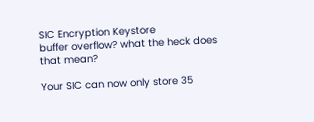SIC Encryption Keystore
buffer overflow? what the heck does that mean?

Your SIC can now only store 35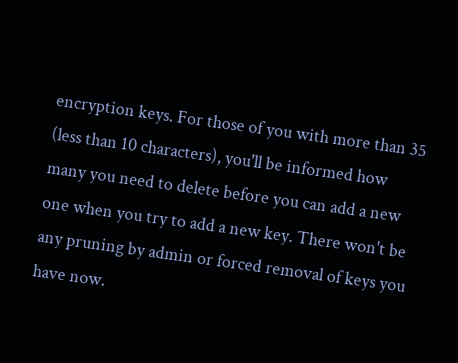encryption keys. For those of you with more than 35 (less than 10 characters), you'll be informed how many you need to delete before you can add a new one when you try to add a new key. There won't be any pruning by admin or forced removal of keys you have now.